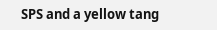SPS and a yellow tang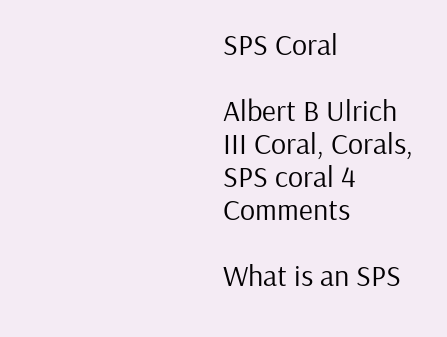SPS Coral

Albert B Ulrich III Coral, Corals, SPS coral 4 Comments

What is an SPS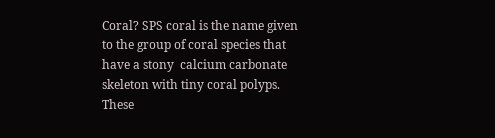Coral? SPS coral is the name given to the group of coral species that have a stony  calcium carbonate skeleton with tiny coral polyps. These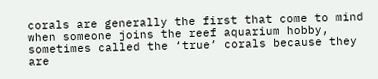corals are generally the first that come to mind when someone joins the reef aquarium hobby, sometimes called the ‘true’ corals because they are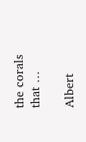the corals that …

Albert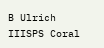B Ulrich IIISPS Coral